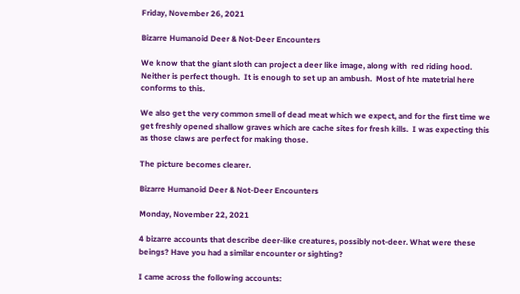Friday, November 26, 2021

Bizarre Humanoid Deer & Not-Deer Encounters

We know that the giant sloth can project a deer like image, along with  red riding hood.  Neither is perfect though.  It is enough to set up an ambush.  Most of hte matetrial here conforms to this.

We also get the very common smell of dead meat which we expect, and for the first time we get freshly opened shallow graves which are cache sites for fresh kills.  I was expecting this as those claws are perfect for making those.

The picture becomes clearer.

Bizarre Humanoid Deer & Not-Deer Encounters

Monday, November 22, 2021

4 bizarre accounts that describe deer-like creatures, possibly not-deer. What were these beings? Have you had a similar encounter or sighting?

I came across the following accounts: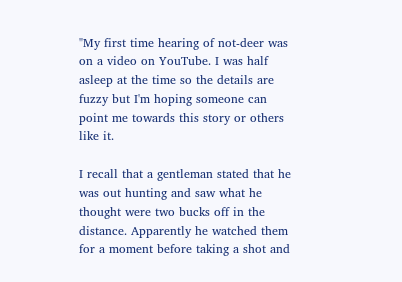"My first time hearing of not-deer was on a video on YouTube. I was half asleep at the time so the details are fuzzy but I'm hoping someone can point me towards this story or others like it.

I recall that a gentleman stated that he was out hunting and saw what he thought were two bucks off in the distance. Apparently he watched them for a moment before taking a shot and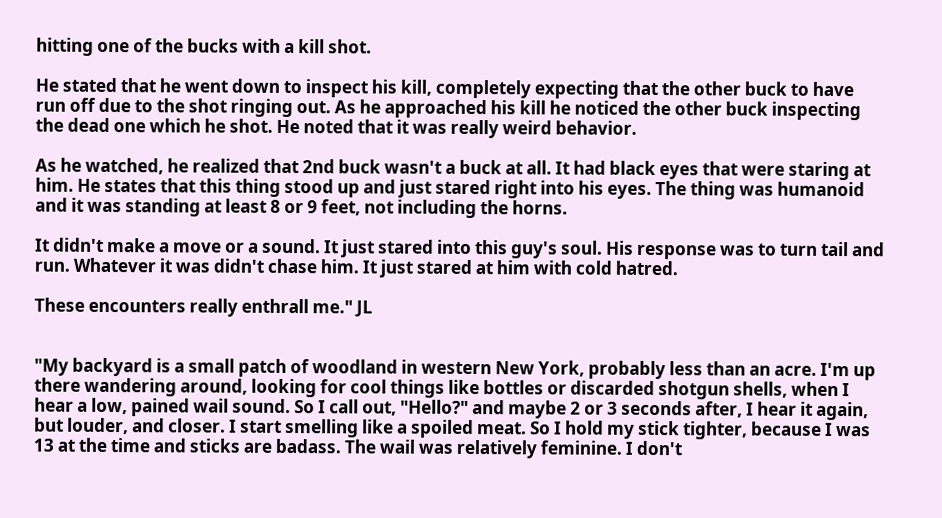hitting one of the bucks with a kill shot.

He stated that he went down to inspect his kill, completely expecting that the other buck to have run off due to the shot ringing out. As he approached his kill he noticed the other buck inspecting the dead one which he shot. He noted that it was really weird behavior.

As he watched, he realized that 2nd buck wasn't a buck at all. It had black eyes that were staring at him. He states that this thing stood up and just stared right into his eyes. The thing was humanoid and it was standing at least 8 or 9 feet, not including the horns.

It didn't make a move or a sound. It just stared into this guy's soul. His response was to turn tail and run. Whatever it was didn't chase him. It just stared at him with cold hatred.

These encounters really enthrall me." JL


"My backyard is a small patch of woodland in western New York, probably less than an acre. I'm up there wandering around, looking for cool things like bottles or discarded shotgun shells, when I hear a low, pained wail sound. So I call out, "Hello?" and maybe 2 or 3 seconds after, I hear it again, but louder, and closer. I start smelling like a spoiled meat. So I hold my stick tighter, because I was 13 at the time and sticks are badass. The wail was relatively feminine. I don't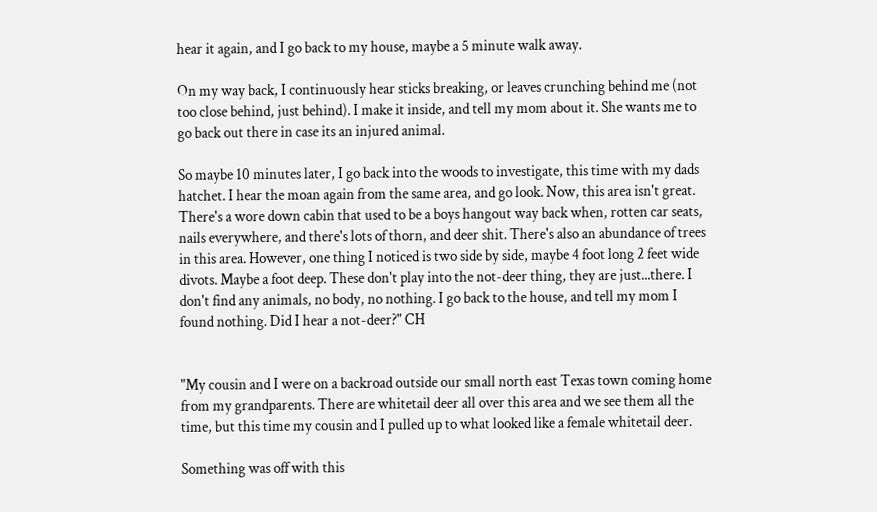hear it again, and I go back to my house, maybe a 5 minute walk away.

On my way back, I continuously hear sticks breaking, or leaves crunching behind me (not too close behind, just behind). I make it inside, and tell my mom about it. She wants me to go back out there in case its an injured animal.

So maybe 10 minutes later, I go back into the woods to investigate, this time with my dads hatchet. I hear the moan again from the same area, and go look. Now, this area isn't great. There's a wore down cabin that used to be a boys hangout way back when, rotten car seats, nails everywhere, and there's lots of thorn, and deer shit. There's also an abundance of trees in this area. However, one thing I noticed is two side by side, maybe 4 foot long 2 feet wide divots. Maybe a foot deep. These don't play into the not-deer thing, they are just...there. I don't find any animals, no body, no nothing. I go back to the house, and tell my mom I found nothing. Did I hear a not-deer?" CH


"My cousin and I were on a backroad outside our small north east Texas town coming home from my grandparents. There are whitetail deer all over this area and we see them all the time, but this time my cousin and I pulled up to what looked like a female whitetail deer.

Something was off with this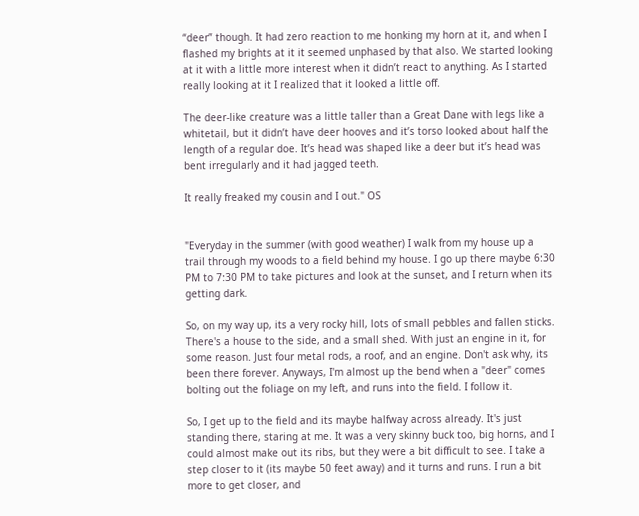“deer” though. It had zero reaction to me honking my horn at it, and when I flashed my brights at it it seemed unphased by that also. We started looking at it with a little more interest when it didn’t react to anything. As I started really looking at it I realized that it looked a little off.

The deer-like creature was a little taller than a Great Dane with legs like a whitetail, but it didn’t have deer hooves and it’s torso looked about half the length of a regular doe. It’s head was shaped like a deer but it’s head was bent irregularly and it had jagged teeth.

It really freaked my cousin and I out." OS


"Everyday in the summer (with good weather) I walk from my house up a trail through my woods to a field behind my house. I go up there maybe 6:30 PM to 7:30 PM to take pictures and look at the sunset, and I return when its getting dark.

So, on my way up, its a very rocky hill, lots of small pebbles and fallen sticks. There's a house to the side, and a small shed. With just an engine in it, for some reason. Just four metal rods, a roof, and an engine. Don't ask why, its been there forever. Anyways, I'm almost up the bend when a "deer" comes bolting out the foliage on my left, and runs into the field. I follow it.

So, I get up to the field and its maybe halfway across already. It's just standing there, staring at me. It was a very skinny buck too, big horns, and I could almost make out its ribs, but they were a bit difficult to see. I take a step closer to it (its maybe 50 feet away) and it turns and runs. I run a bit more to get closer, and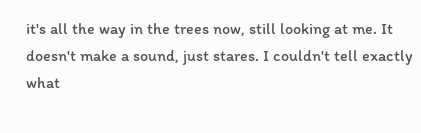it's all the way in the trees now, still looking at me. It doesn't make a sound, just stares. I couldn't tell exactly what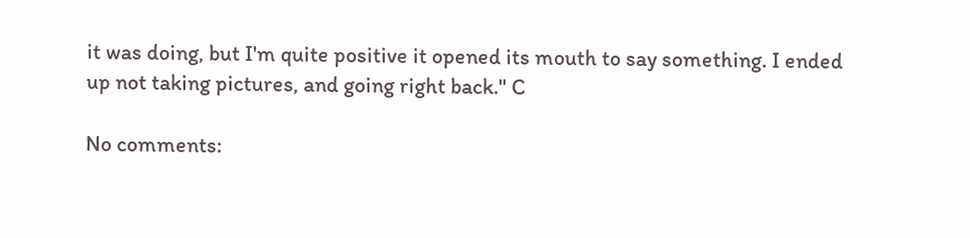it was doing, but I'm quite positive it opened its mouth to say something. I ended up not taking pictures, and going right back." C

No comments: